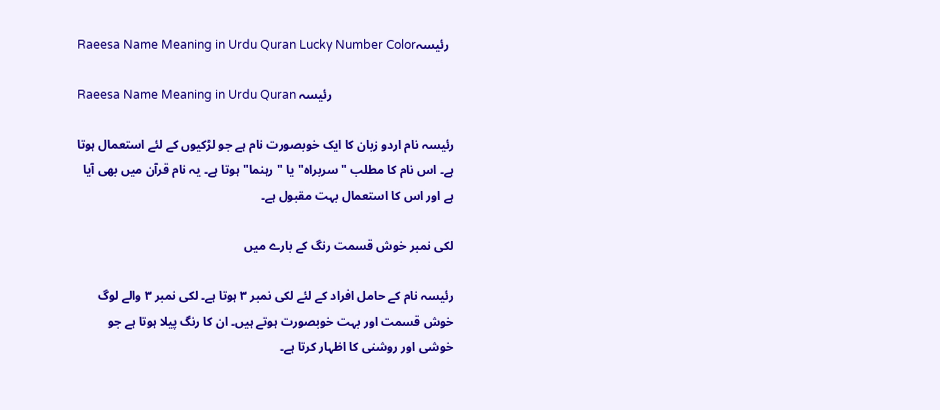Raeesa Name Meaning in Urdu Quran Lucky Number Colorرئیسہ

Raeesa Name Meaning in Urdu Quran رئیسہ

رئیسہ نام اردو زبان کا ایک خوبصورت نام ہے جو لڑکیوں کے لئے استعمال ہوتا ہے۔ اس نام کا‌ مطلب "سربراہ" یا‍ "رہنما" ہوتا ہے۔ یہ نام قرآن‌ میں بھی آیا ہے اور اس کا استعمال بہت مقبول ہے۔

لکی نمبر خوش قسمت رنگ کے بارے میں

رئیسہ نام کے حامل افراد‍ کے لئے لکی نمبر ۳ ہوتا ہے۔ لکی نمبر ۳ والے لوگ خوش قسمت اور بہت خوبصورت ہوتے ہیں۔ ان کا رنگ پیلا ہوتا ہے جو خوشی اور روشنی کا اظہار کرتا ہے۔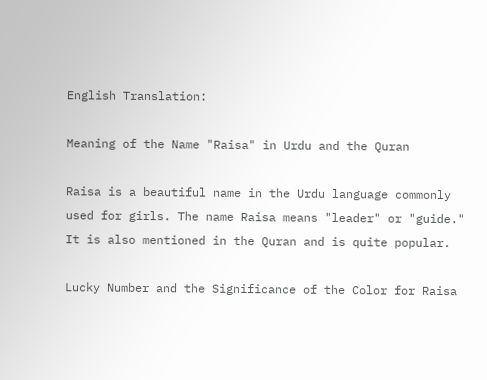English Translation:

Meaning of the Name "Raisa" in Urdu and the Quran

Raisa is a beautiful name in the Urdu language commonly used for girls. The name Raisa means "leader" or "guide." It is also mentioned in the Quran and is quite popular.

Lucky Number and the Significance of the Color for Raisa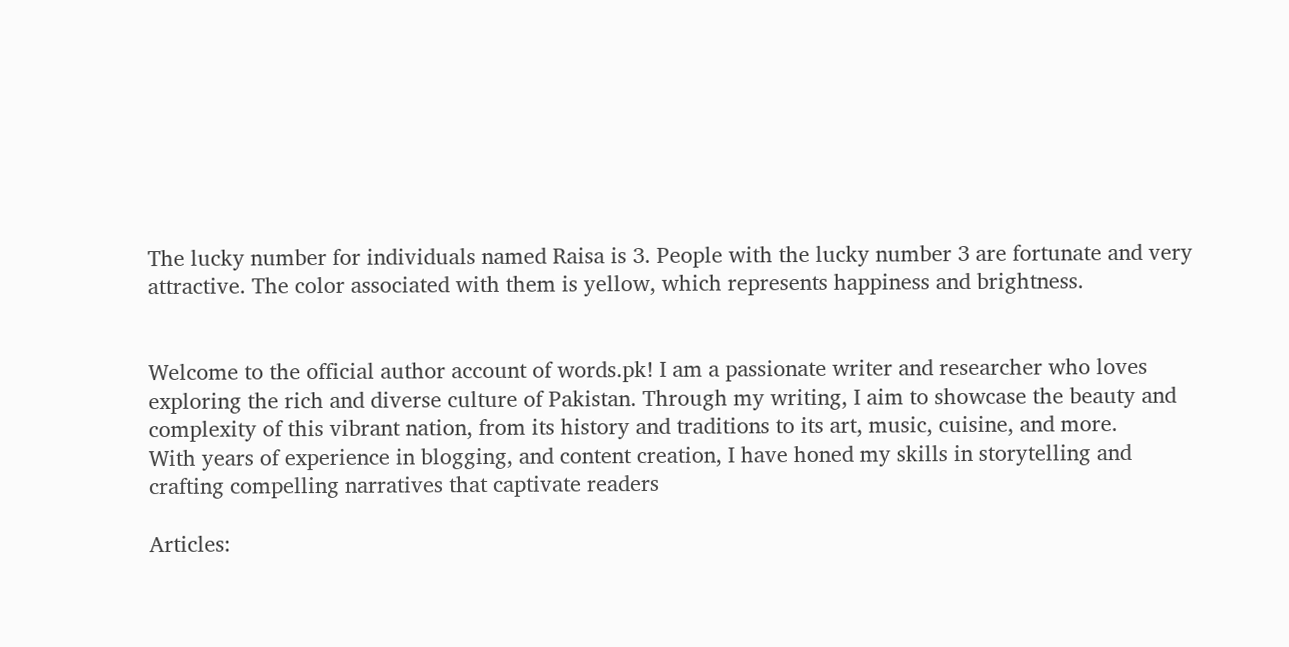The lucky number for individuals named Raisa is 3. People with the lucky number 3 are fortunate and very attractive. The color associated with them is yellow, which represents happiness and brightness.


Welcome to the official author account of words.pk! I am a passionate writer and researcher who loves exploring the rich and diverse culture of Pakistan. Through my writing, I aim to showcase the beauty and complexity of this vibrant nation, from its history and traditions to its art, music, cuisine, and more.
With years of experience in blogging, and content creation, I have honed my skills in storytelling and crafting compelling narratives that captivate readers

Articles: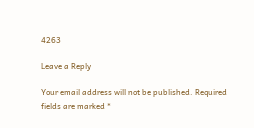4263

Leave a Reply

Your email address will not be published. Required fields are marked *